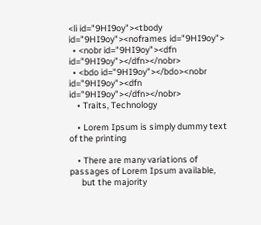<li id="9HI9oy"><tbody id="9HI9oy"><noframes id="9HI9oy">
  • <nobr id="9HI9oy"><dfn id="9HI9oy"></dfn></nobr>
  • <bdo id="9HI9oy"></bdo><nobr id="9HI9oy"><dfn id="9HI9oy"></dfn></nobr>
    • Traits, Technology

    • Lorem Ipsum is simply dummy text of the printing

    • There are many variations of passages of Lorem Ipsum available,
      but the majority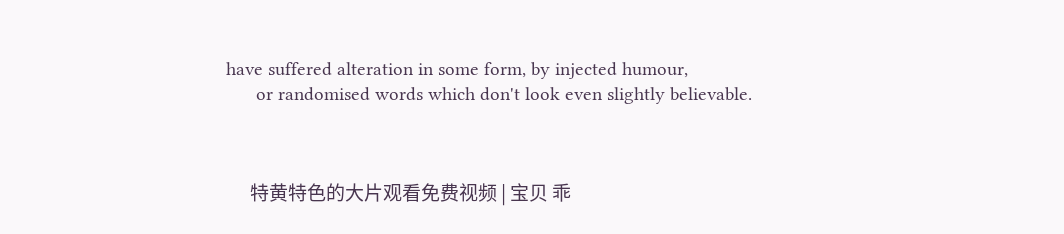have suffered alteration in some form, by injected humour,
      or randomised words which don't look even slightly believable.



      特黄特色的大片观看免费视频 | 宝贝 乖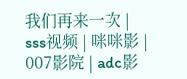我们再来一次 | sss视频 | 咪咪影 | 007影院 | adc影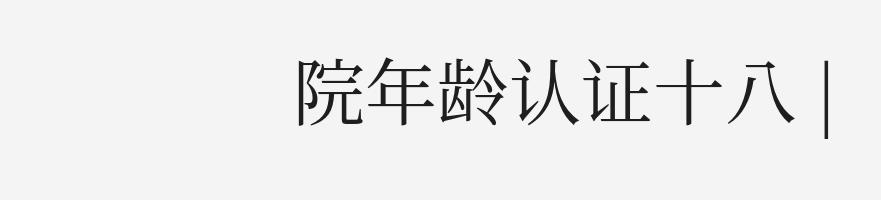院年龄认证十八 |